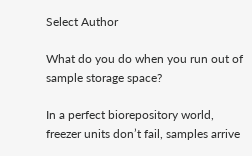Select Author

What do you do when you run out of sample storage space?

In a perfect biorepository world, freezer units don’t fail, samples arrive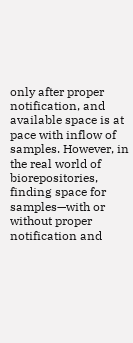only after proper notification, and available space is at pace with inflow of samples. However, in the real world of biorepositories, finding space for samples—with or without proper notification and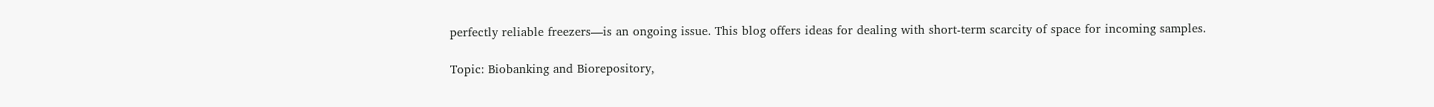perfectly reliable freezers—is an ongoing issue. This blog offers ideas for dealing with short-term scarcity of space for incoming samples.

Topic: Biobanking and Biorepository,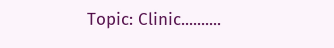Topic: Clinic..........